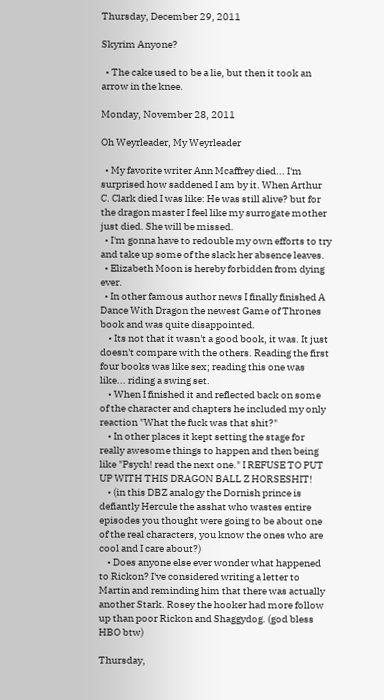Thursday, December 29, 2011

Skyrim Anyone?

  • The cake used to be a lie, but then it took an arrow in the knee.

Monday, November 28, 2011

Oh Weyrleader, My Weyrleader

  • My favorite writer Ann Mcaffrey died... I'm surprised how saddened I am by it. When Arthur C. Clark died I was like: He was still alive? but for the dragon master I feel like my surrogate mother just died. She will be missed.
  • I'm gonna have to redouble my own efforts to try and take up some of the slack her absence leaves.
  • Elizabeth Moon is hereby forbidden from dying ever.
  • In other famous author news I finally finished A Dance With Dragon the newest Game of Thrones book and was quite disappointed.
    • Its not that it wasn't a good book, it was. It just doesn't compare with the others. Reading the first four books was like sex; reading this one was like... riding a swing set.
    • When I finished it and reflected back on some of the character and chapters he included my only reaction "What the fuck was that shit?"
    • In other places it kept setting the stage for really awesome things to happen and then being like "Psych! read the next one." I REFUSE TO PUT UP WITH THIS DRAGON BALL Z HORSESHIT!
    • (in this DBZ analogy the Dornish prince is defiantly Hercule the asshat who wastes entire episodes you thought were going to be about one of the real characters, you know the ones who are cool and I care about?)
    • Does anyone else ever wonder what happened to Rickon? I've considered writing a letter to Martin and reminding him that there was actually another Stark. Rosey the hooker had more follow up than poor Rickon and Shaggydog. (god bless HBO btw)

Thursday,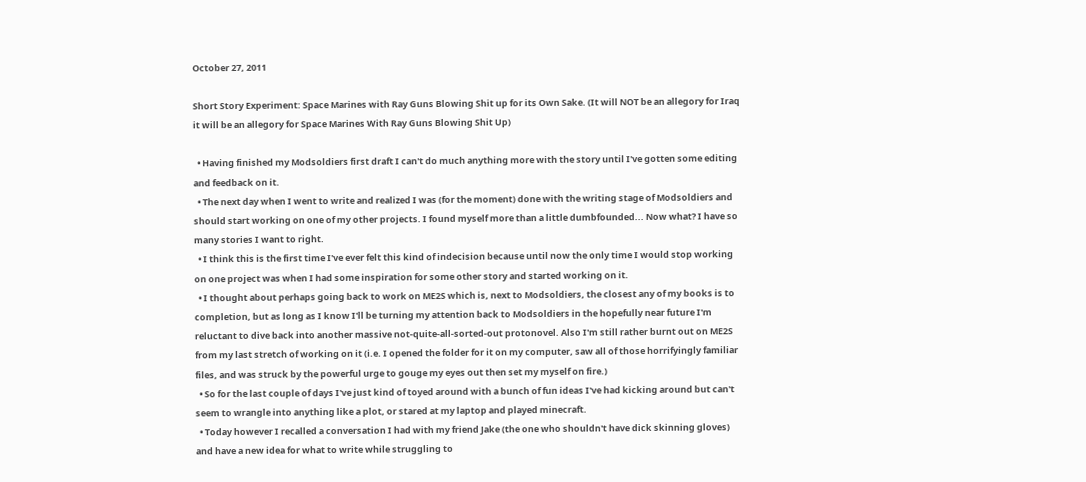October 27, 2011

Short Story Experiment: Space Marines with Ray Guns Blowing Shit up for its Own Sake. (It will NOT be an allegory for Iraq it will be an allegory for Space Marines With Ray Guns Blowing Shit Up)

  • Having finished my Modsoldiers first draft I can't do much anything more with the story until I've gotten some editing and feedback on it.
  • The next day when I went to write and realized I was (for the moment) done with the writing stage of Modsoldiers and should start working on one of my other projects. I found myself more than a little dumbfounded... Now what? I have so many stories I want to right.
  • I think this is the first time I've ever felt this kind of indecision because until now the only time I would stop working on one project was when I had some inspiration for some other story and started working on it.
  • I thought about perhaps going back to work on ME2S which is, next to Modsoldiers, the closest any of my books is to completion, but as long as I know I'll be turning my attention back to Modsoldiers in the hopefully near future I'm reluctant to dive back into another massive not-quite-all-sorted-out protonovel. Also I'm still rather burnt out on ME2S from my last stretch of working on it (i.e. I opened the folder for it on my computer, saw all of those horrifyingly familiar files, and was struck by the powerful urge to gouge my eyes out then set my myself on fire.)
  • So for the last couple of days I've just kind of toyed around with a bunch of fun ideas I've had kicking around but can't seem to wrangle into anything like a plot, or stared at my laptop and played minecraft.
  • Today however I recalled a conversation I had with my friend Jake (the one who shouldn't have dick skinning gloves) and have a new idea for what to write while struggling to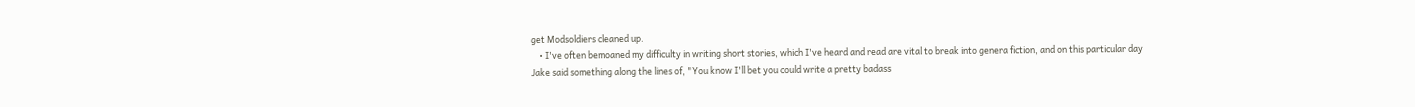get Modsoldiers cleaned up.
    • I've often bemoaned my difficulty in writing short stories, which I've heard and read are vital to break into genera fiction, and on this particular day Jake said something along the lines of, "You know I'll bet you could write a pretty badass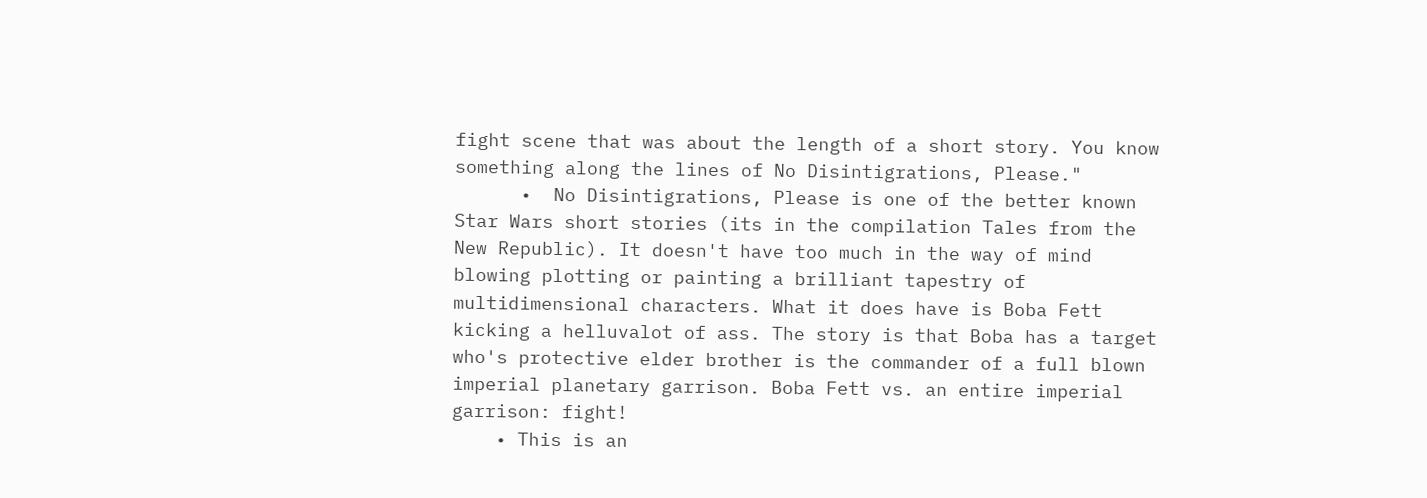fight scene that was about the length of a short story. You know something along the lines of No Disintigrations, Please."
      •  No Disintigrations, Please is one of the better known Star Wars short stories (its in the compilation Tales from the New Republic). It doesn't have too much in the way of mind blowing plotting or painting a brilliant tapestry of multidimensional characters. What it does have is Boba Fett kicking a helluvalot of ass. The story is that Boba has a target who's protective elder brother is the commander of a full blown imperial planetary garrison. Boba Fett vs. an entire imperial garrison: fight!
    • This is an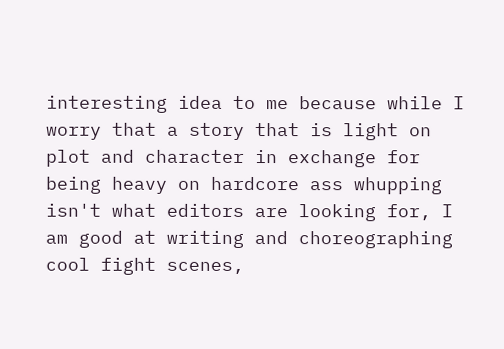interesting idea to me because while I worry that a story that is light on plot and character in exchange for being heavy on hardcore ass whupping isn't what editors are looking for, I am good at writing and choreographing cool fight scenes,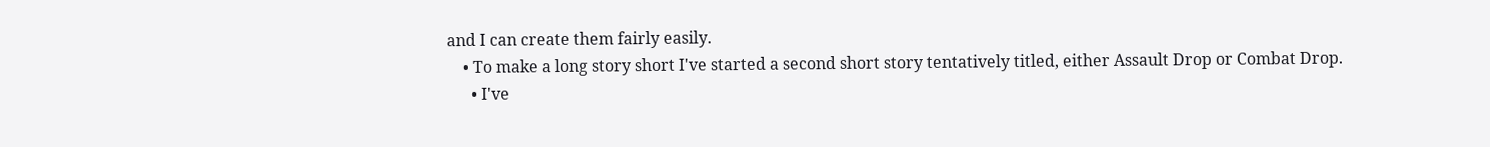and I can create them fairly easily.
    • To make a long story short I've started a second short story tentatively titled, either Assault Drop or Combat Drop.
      • I've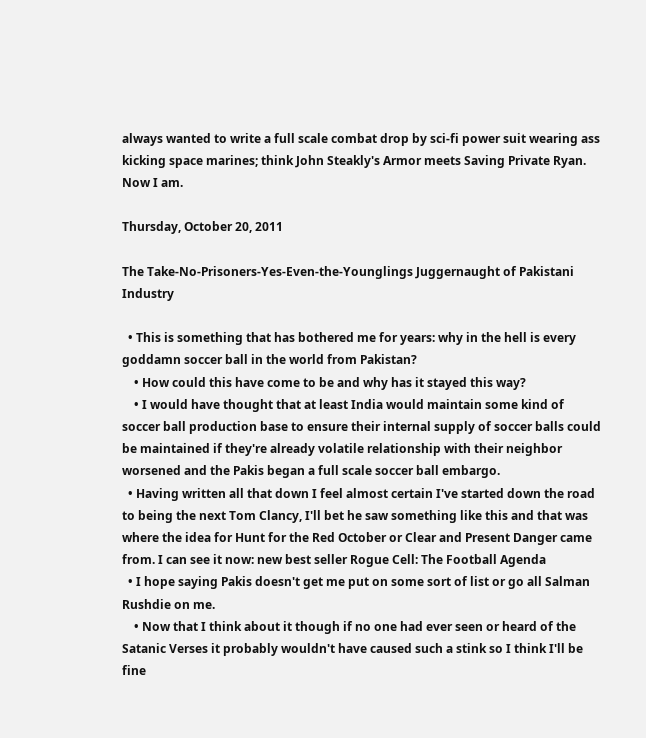always wanted to write a full scale combat drop by sci-fi power suit wearing ass kicking space marines; think John Steakly's Armor meets Saving Private Ryan. Now I am.

Thursday, October 20, 2011

The Take-No-Prisoners-Yes-Even-the-Younglings Juggernaught of Pakistani Industry

  • This is something that has bothered me for years: why in the hell is every goddamn soccer ball in the world from Pakistan?
    • How could this have come to be and why has it stayed this way?
    • I would have thought that at least India would maintain some kind of soccer ball production base to ensure their internal supply of soccer balls could be maintained if they're already volatile relationship with their neighbor worsened and the Pakis began a full scale soccer ball embargo.
  • Having written all that down I feel almost certain I've started down the road to being the next Tom Clancy, I'll bet he saw something like this and that was where the idea for Hunt for the Red October or Clear and Present Danger came from. I can see it now: new best seller Rogue Cell: The Football Agenda
  • I hope saying Pakis doesn't get me put on some sort of list or go all Salman Rushdie on me.
    • Now that I think about it though if no one had ever seen or heard of the Satanic Verses it probably wouldn't have caused such a stink so I think I'll be fine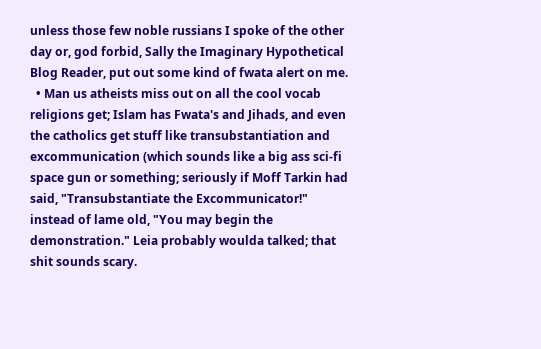unless those few noble russians I spoke of the other day or, god forbid, Sally the Imaginary Hypothetical Blog Reader, put out some kind of fwata alert on me.
  • Man us atheists miss out on all the cool vocab religions get; Islam has Fwata's and Jihads, and even the catholics get stuff like transubstantiation and excommunication (which sounds like a big ass sci-fi space gun or something; seriously if Moff Tarkin had said, "Transubstantiate the Excommunicator!" instead of lame old, "You may begin the demonstration." Leia probably woulda talked; that shit sounds scary.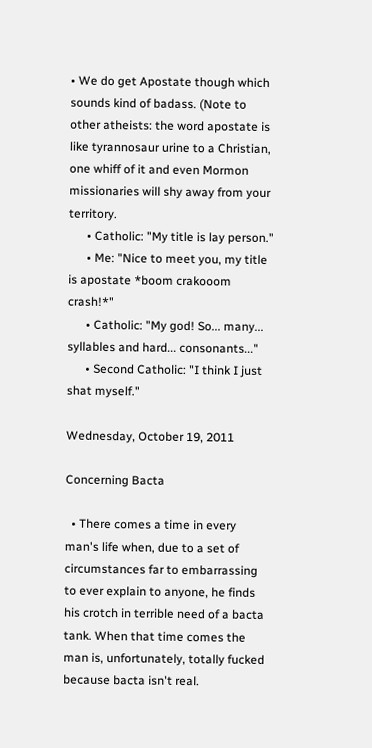• We do get Apostate though which sounds kind of badass. (Note to other atheists: the word apostate is like tyrannosaur urine to a Christian, one whiff of it and even Mormon missionaries will shy away from your territory.
      • Catholic: "My title is lay person."
      • Me: "Nice to meet you, my title is apostate *boom crakooom crash!*"
      • Catholic: "My god! So... many... syllables and hard... consonants..."
      • Second Catholic: "I think I just shat myself."

Wednesday, October 19, 2011

Concerning Bacta

  • There comes a time in every man's life when, due to a set of circumstances far to embarrassing to ever explain to anyone, he finds his crotch in terrible need of a bacta tank. When that time comes the man is, unfortunately, totally fucked because bacta isn't real.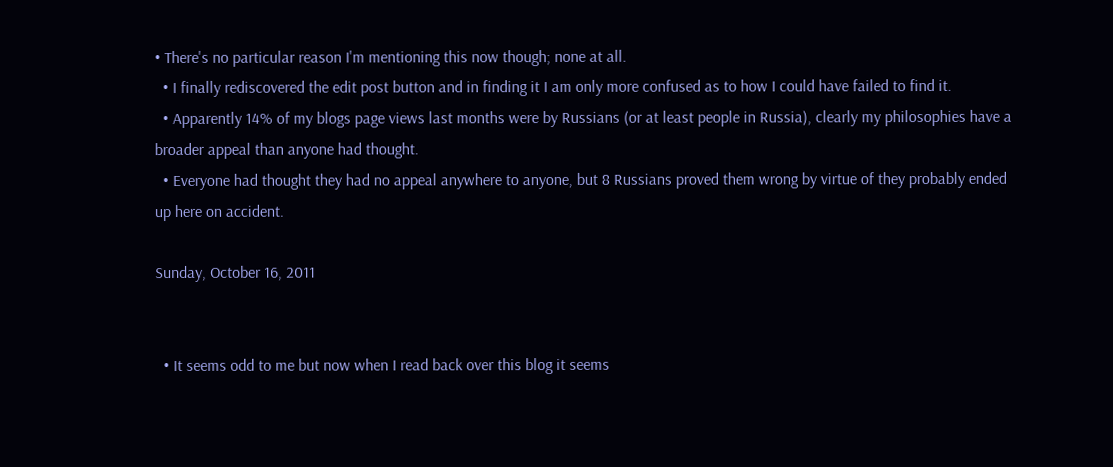• There's no particular reason I'm mentioning this now though; none at all.
  • I finally rediscovered the edit post button and in finding it I am only more confused as to how I could have failed to find it.
  • Apparently 14% of my blogs page views last months were by Russians (or at least people in Russia), clearly my philosophies have a broader appeal than anyone had thought.
  • Everyone had thought they had no appeal anywhere to anyone, but 8 Russians proved them wrong by virtue of they probably ended up here on accident.

Sunday, October 16, 2011


  • It seems odd to me but now when I read back over this blog it seems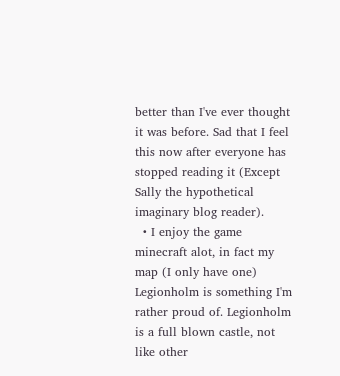better than I've ever thought it was before. Sad that I feel this now after everyone has stopped reading it (Except Sally the hypothetical imaginary blog reader).
  • I enjoy the game minecraft alot, in fact my map (I only have one) Legionholm is something I'm rather proud of. Legionholm is a full blown castle, not like other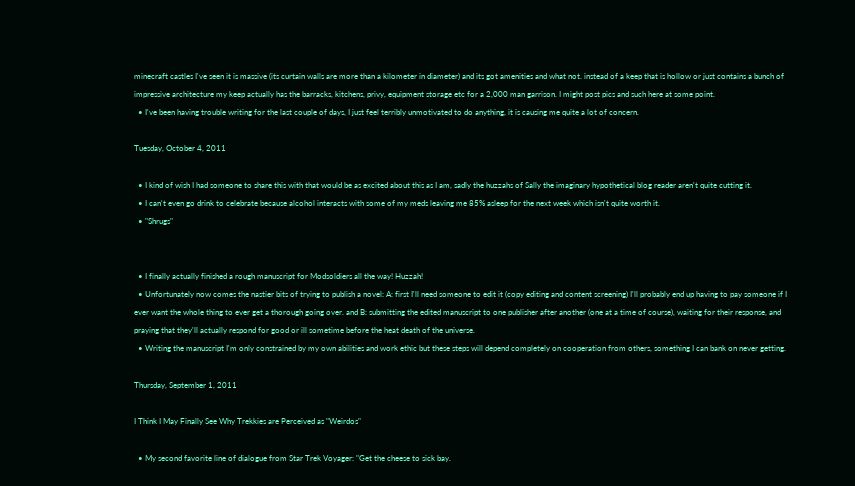minecraft castles I've seen it is massive (its curtain walls are more than a kilometer in diameter) and its got amenities and what not. instead of a keep that is hollow or just contains a bunch of impressive architecture my keep actually has the barracks, kitchens, privy, equipment storage etc for a 2,000 man garrison. I might post pics and such here at some point.
  • I've been having trouble writing for the last couple of days, I just feel terribly unmotivated to do anything, it is causing me quite a lot of concern.

Tuesday, October 4, 2011

  • I kind of wish I had someone to share this with that would be as excited about this as I am, sadly the huzzahs of Sally the imaginary hypothetical blog reader aren't quite cutting it.
  • I can't even go drink to celebrate because alcohol interacts with some of my meds leaving me 85% asleep for the next week which isn't quite worth it.
  • "Shrugs"


  • I finally actually finished a rough manuscript for Modsoldiers all the way! Huzzah!
  • Unfortunately now comes the nastier bits of trying to publish a novel: A: first I'll need someone to edit it (copy editing and content screening) I'll probably end up having to pay someone if I ever want the whole thing to ever get a thorough going over. and B: submitting the edited manuscript to one publisher after another (one at a time of course), waiting for their response, and praying that they'll actually respond for good or ill sometime before the heat death of the universe.
  • Writing the manuscript I'm only constrained by my own abilities and work ethic but these steps will depend completely on cooperation from others, something I can bank on never getting.

Thursday, September 1, 2011

I Think I May Finally See Why Trekkies are Perceived as "Weirdos"

  • My second favorite line of dialogue from Star Trek Voyager: "Get the cheese to sick bay.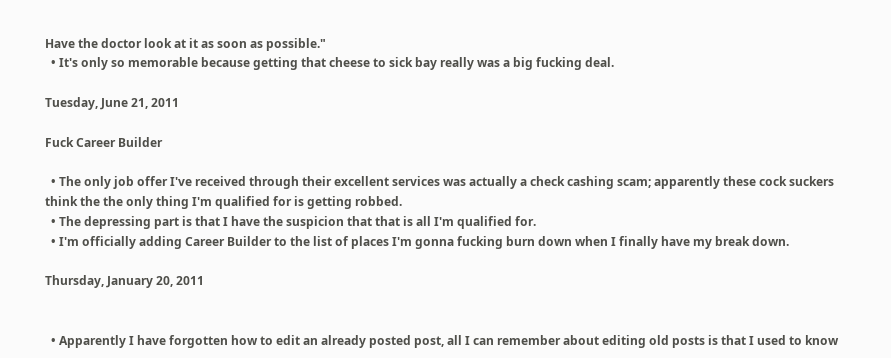Have the doctor look at it as soon as possible."
  • It's only so memorable because getting that cheese to sick bay really was a big fucking deal.

Tuesday, June 21, 2011

Fuck Career Builder

  • The only job offer I've received through their excellent services was actually a check cashing scam; apparently these cock suckers think the the only thing I'm qualified for is getting robbed.
  • The depressing part is that I have the suspicion that that is all I'm qualified for.
  • I'm officially adding Career Builder to the list of places I'm gonna fucking burn down when I finally have my break down.

Thursday, January 20, 2011


  • Apparently I have forgotten how to edit an already posted post, all I can remember about editing old posts is that I used to know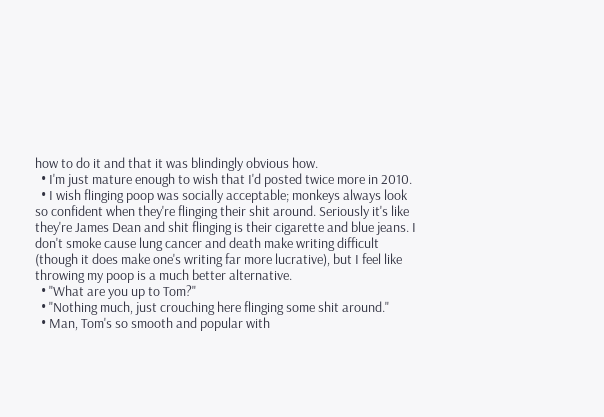how to do it and that it was blindingly obvious how.
  • I'm just mature enough to wish that I'd posted twice more in 2010.
  • I wish flinging poop was socially acceptable; monkeys always look so confident when they're flinging their shit around. Seriously it's like they're James Dean and shit flinging is their cigarette and blue jeans. I don't smoke cause lung cancer and death make writing difficult (though it does make one's writing far more lucrative), but I feel like throwing my poop is a much better alternative.
  • "What are you up to Tom?"
  • "Nothing much, just crouching here flinging some shit around."
  • Man, Tom's so smooth and popular with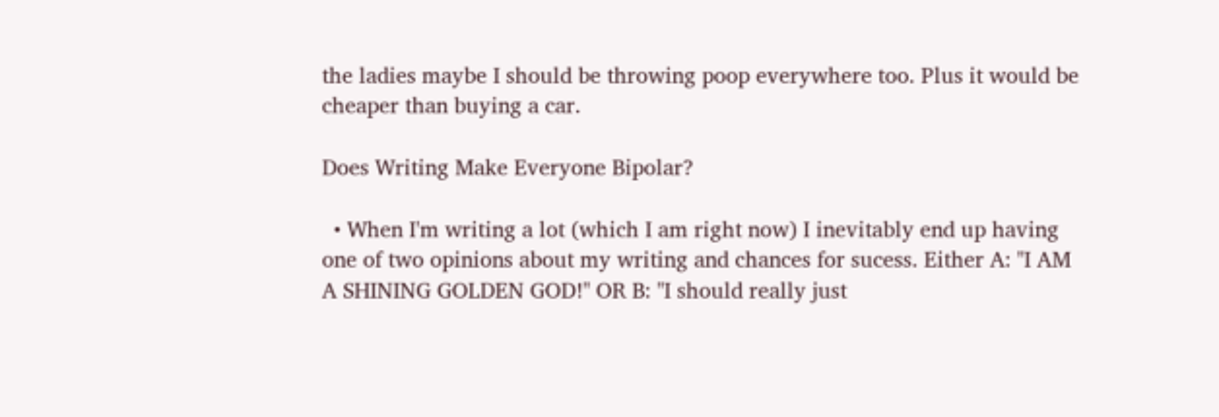the ladies maybe I should be throwing poop everywhere too. Plus it would be cheaper than buying a car.

Does Writing Make Everyone Bipolar?

  • When I'm writing a lot (which I am right now) I inevitably end up having one of two opinions about my writing and chances for sucess. Either A: "I AM A SHINING GOLDEN GOD!" OR B: "I should really just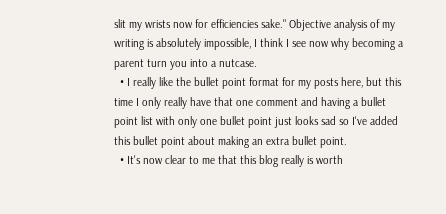slit my wrists now for efficiencies sake." Objective analysis of my writing is absolutely impossible, I think I see now why becoming a parent turn you into a nutcase.
  • I really like the bullet point format for my posts here, but this time I only really have that one comment and having a bullet point list with only one bullet point just looks sad so I've added this bullet point about making an extra bullet point.
  • It's now clear to me that this blog really is worth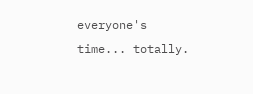everyone's time... totally.